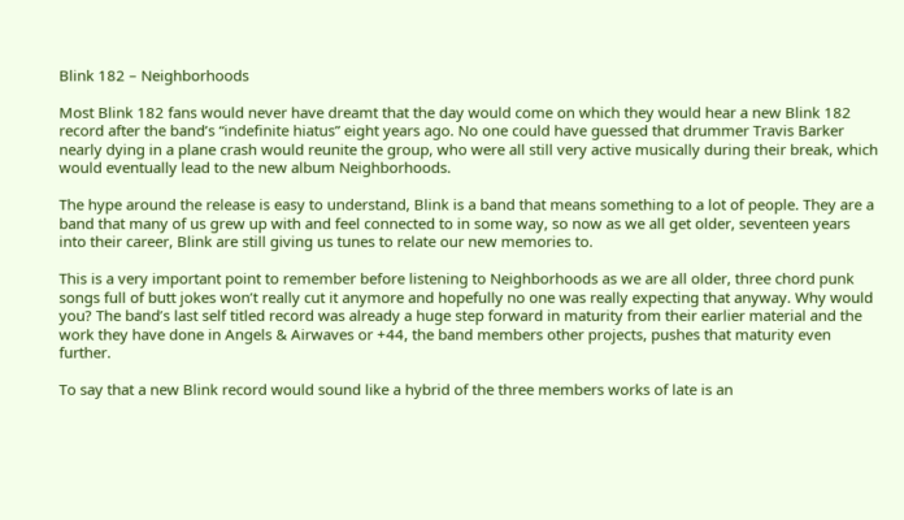Blink 182 – Neighborhoods

Most Blink 182 fans would never have dreamt that the day would come on which they would hear a new Blink 182 record after the band’s “indefinite hiatus” eight years ago. No one could have guessed that drummer Travis Barker nearly dying in a plane crash would reunite the group, who were all still very active musically during their break, which would eventually lead to the new album Neighborhoods.

The hype around the release is easy to understand, Blink is a band that means something to a lot of people. They are a band that many of us grew up with and feel connected to in some way, so now as we all get older, seventeen years into their career, Blink are still giving us tunes to relate our new memories to.

This is a very important point to remember before listening to Neighborhoods as we are all older, three chord punk songs full of butt jokes won’t really cut it anymore and hopefully no one was really expecting that anyway. Why would you? The band’s last self titled record was already a huge step forward in maturity from their earlier material and the work they have done in Angels & Airwaves or +44, the band members other projects, pushes that maturity even further.

To say that a new Blink record would sound like a hybrid of the three members works of late is an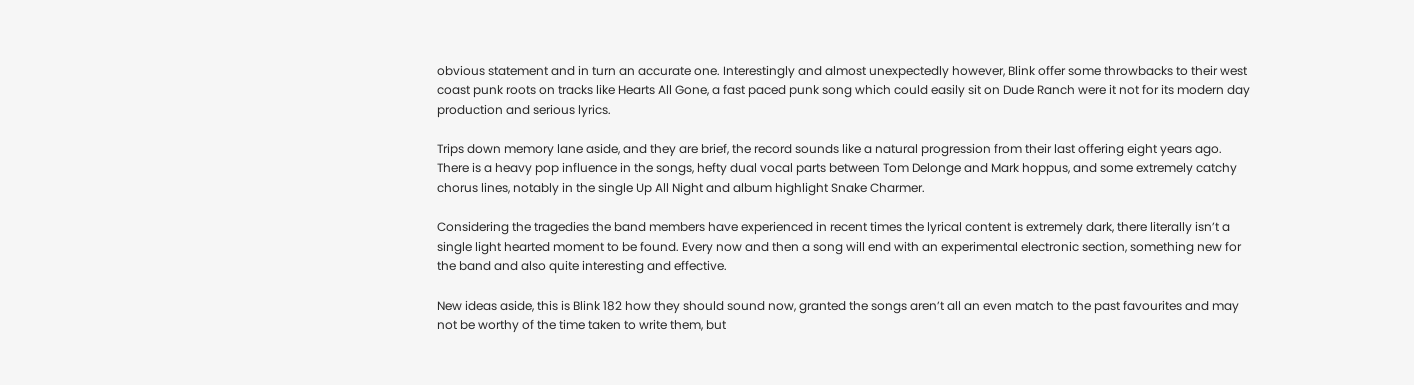obvious statement and in turn an accurate one. Interestingly and almost unexpectedly however, Blink offer some throwbacks to their west coast punk roots on tracks like Hearts All Gone, a fast paced punk song which could easily sit on Dude Ranch were it not for its modern day production and serious lyrics.

Trips down memory lane aside, and they are brief, the record sounds like a natural progression from their last offering eight years ago. There is a heavy pop influence in the songs, hefty dual vocal parts between Tom Delonge and Mark hoppus, and some extremely catchy chorus lines, notably in the single Up All Night and album highlight Snake Charmer.

Considering the tragedies the band members have experienced in recent times the lyrical content is extremely dark, there literally isn’t a single light hearted moment to be found. Every now and then a song will end with an experimental electronic section, something new for the band and also quite interesting and effective.

New ideas aside, this is Blink 182 how they should sound now, granted the songs aren’t all an even match to the past favourites and may not be worthy of the time taken to write them, but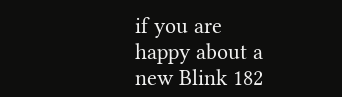if you are happy about a new Blink 182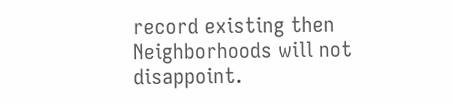record existing then Neighborhoods will not disappoint.